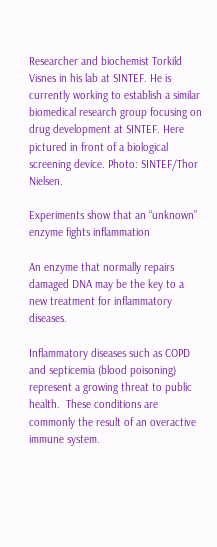Researcher and biochemist Torkild Visnes in his lab at SINTEF. He is currently working to establish a similar biomedical research group focusing on drug development at SINTEF. Here pictured in front of a biological screening device. Photo: SINTEF/Thor Nielsen.

Experiments show that an “unknown” enzyme fights inflammation

An enzyme that normally repairs damaged DNA may be the key to a new treatment for inflammatory diseases.

Inflammatory diseases such as COPD and septicemia (blood poisoning) represent a growing threat to public health.  These conditions are commonly the result of an overactive immune system.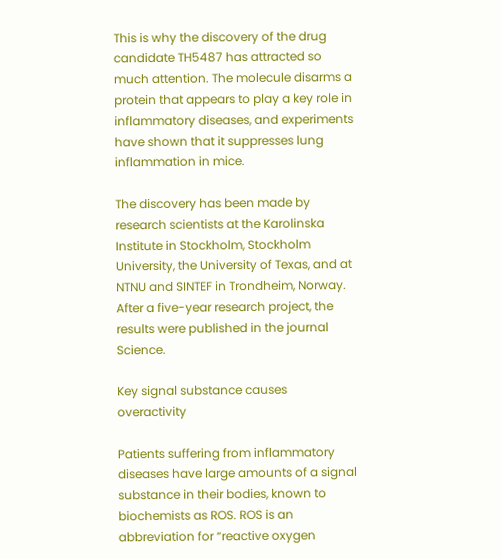This is why the discovery of the drug candidate TH5487 has attracted so much attention. The molecule disarms a protein that appears to play a key role in inflammatory diseases, and experiments have shown that it suppresses lung inflammation in mice.

The discovery has been made by research scientists at the Karolinska Institute in Stockholm, Stockholm University, the University of Texas, and at NTNU and SINTEF in Trondheim, Norway. After a five-year research project, the results were published in the journal Science.

Key signal substance causes overactivity

Patients suffering from inflammatory diseases have large amounts of a signal substance in their bodies, known to biochemists as ROS. ROS is an abbreviation for “reactive oxygen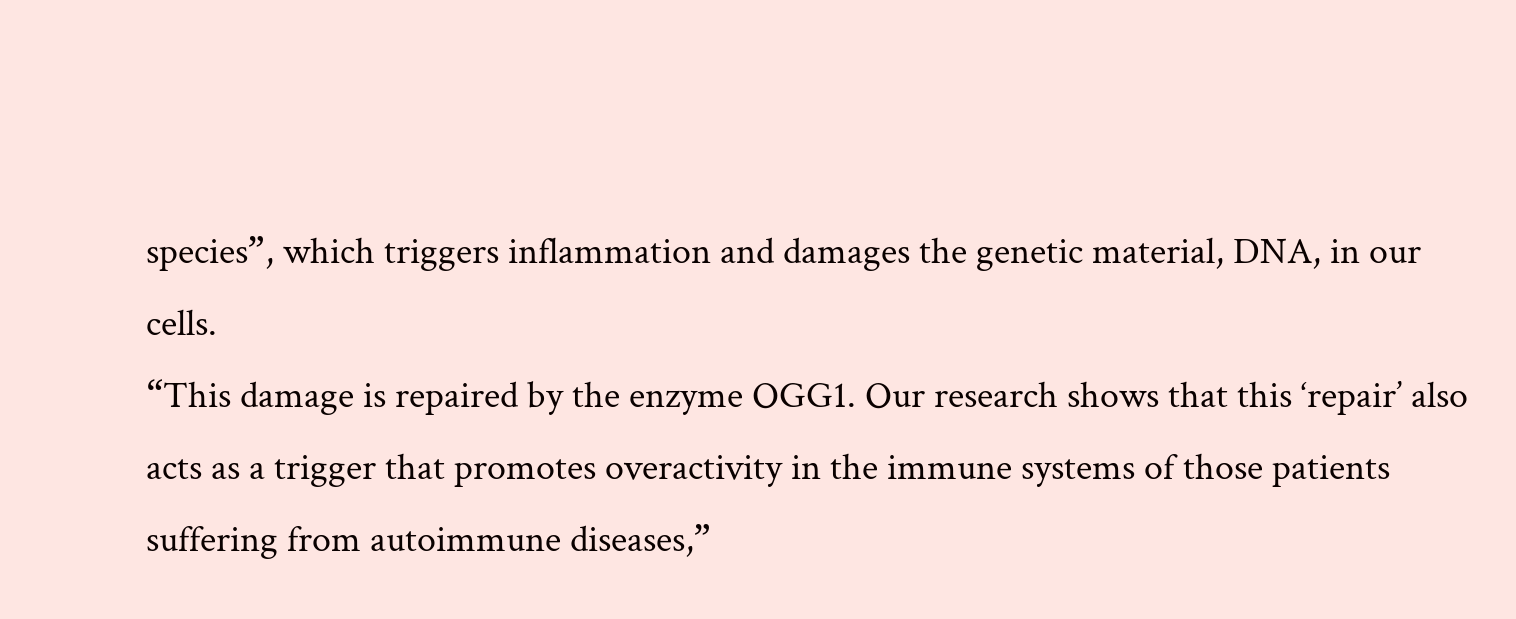species”, which triggers inflammation and damages the genetic material, DNA, in our cells.
“This damage is repaired by the enzyme OGG1. Our research shows that this ‘repair’ also acts as a trigger that promotes overactivity in the immune systems of those patients suffering from autoimmune diseases,”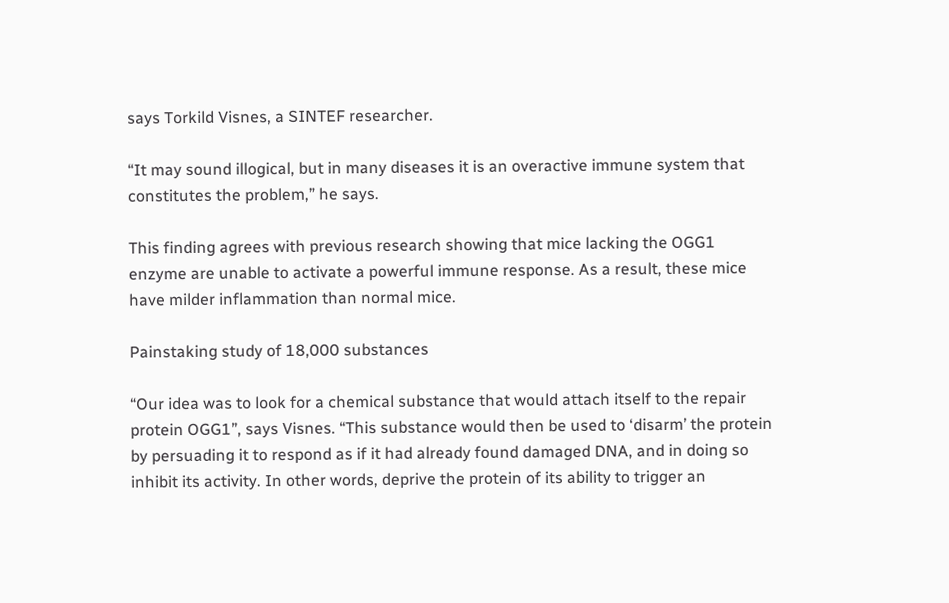says Torkild Visnes, a SINTEF researcher.

“It may sound illogical, but in many diseases it is an overactive immune system that constitutes the problem,” he says.

This finding agrees with previous research showing that mice lacking the OGG1 enzyme are unable to activate a powerful immune response. As a result, these mice have milder inflammation than normal mice.

Painstaking study of 18,000 substances

“Our idea was to look for a chemical substance that would attach itself to the repair protein OGG1”, says Visnes. “This substance would then be used to ‘disarm’ the protein by persuading it to respond as if it had already found damaged DNA, and in doing so inhibit its activity. In other words, deprive the protein of its ability to trigger an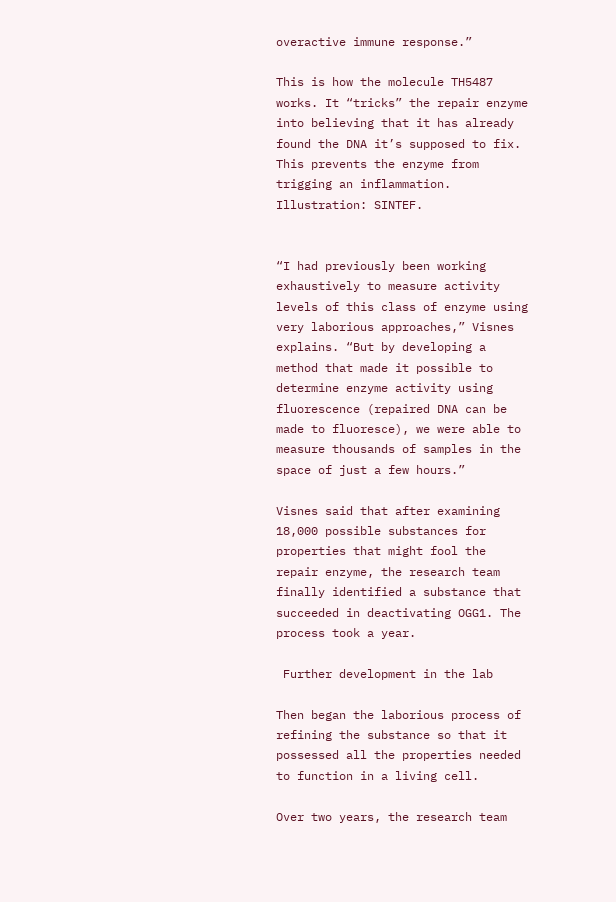overactive immune response.”

This is how the molecule TH5487 works. It “tricks” the repair enzyme into believing that it has already found the DNA it’s supposed to fix. This prevents the enzyme from trigging an inflammation. Illustration: SINTEF.


“I had previously been working exhaustively to measure activity levels of this class of enzyme using very laborious approaches,” Visnes explains. “But by developing a method that made it possible to determine enzyme activity using fluorescence (repaired DNA can be made to fluoresce), we were able to measure thousands of samples in the space of just a few hours.”

Visnes said that after examining 18,000 possible substances for properties that might fool the repair enzyme, the research team finally identified a substance that succeeded in deactivating OGG1. The process took a year.

 Further development in the lab

Then began the laborious process of refining the substance so that it possessed all the properties needed to function in a living cell.

Over two years, the research team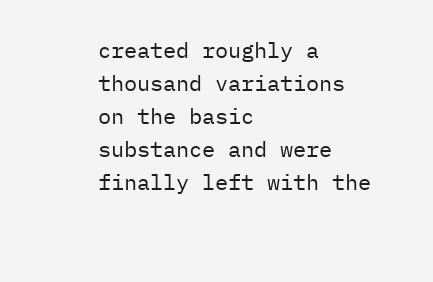created roughly a thousand variations on the basic substance and were finally left with the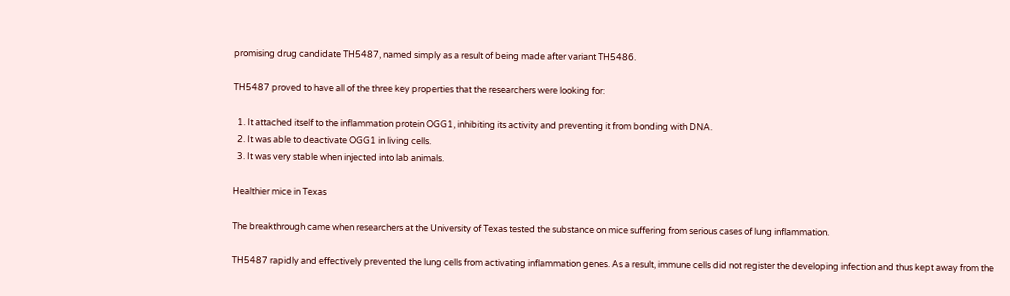promising drug candidate TH5487, named simply as a result of being made after variant TH5486.

TH5487 proved to have all of the three key properties that the researchers were looking for:

  1. It attached itself to the inflammation protein OGG1, inhibiting its activity and preventing it from bonding with DNA.
  2. It was able to deactivate OGG1 in living cells.
  3. It was very stable when injected into lab animals.

Healthier mice in Texas

The breakthrough came when researchers at the University of Texas tested the substance on mice suffering from serious cases of lung inflammation.

TH5487 rapidly and effectively prevented the lung cells from activating inflammation genes. As a result, immune cells did not register the developing infection and thus kept away from the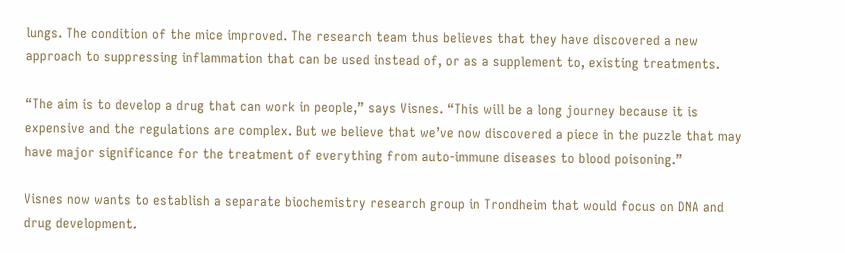lungs. The condition of the mice improved. The research team thus believes that they have discovered a new approach to suppressing inflammation that can be used instead of, or as a supplement to, existing treatments.

“The aim is to develop a drug that can work in people,” says Visnes. “This will be a long journey because it is expensive and the regulations are complex. But we believe that we’ve now discovered a piece in the puzzle that may have major significance for the treatment of everything from auto-immune diseases to blood poisoning.”

Visnes now wants to establish a separate biochemistry research group in Trondheim that would focus on DNA and drug development.